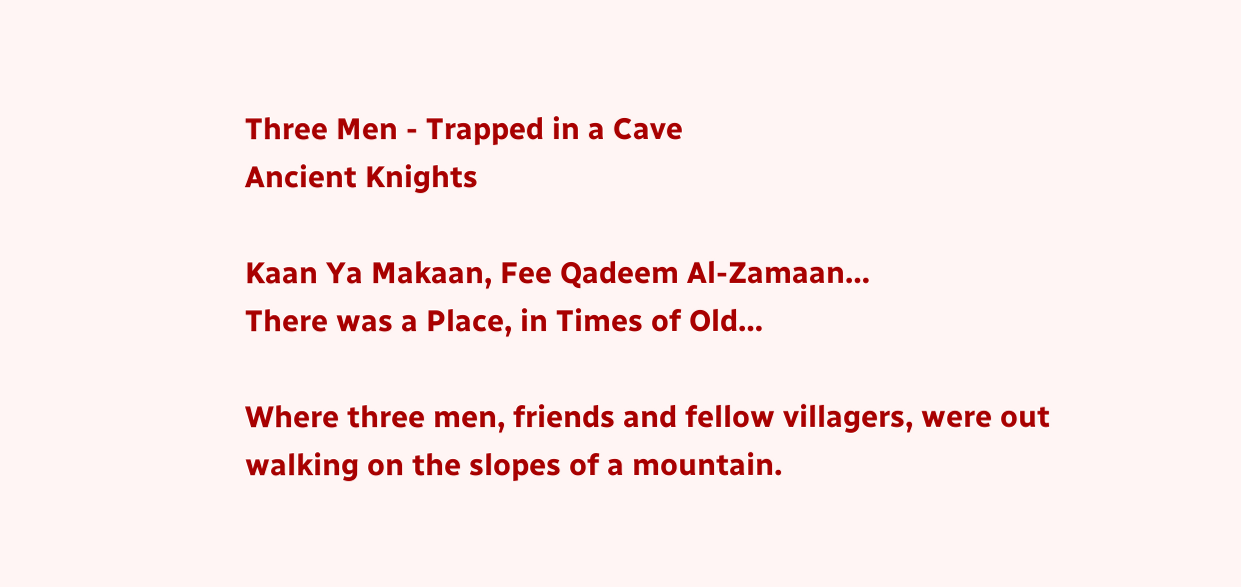Three Men - Trapped in a Cave
Ancient Knights

Kaan Ya Makaan, Fee Qadeem Al-Zamaan…
There was a Place, in Times of Old…

Where three men, friends and fellow villagers, were out walking on the slopes of a mountain.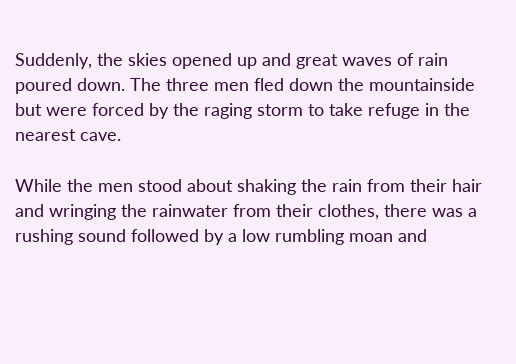Suddenly, the skies opened up and great waves of rain poured down. The three men fled down the mountainside but were forced by the raging storm to take refuge in the nearest cave.

While the men stood about shaking the rain from their hair and wringing the rainwater from their clothes, there was a rushing sound followed by a low rumbling moan and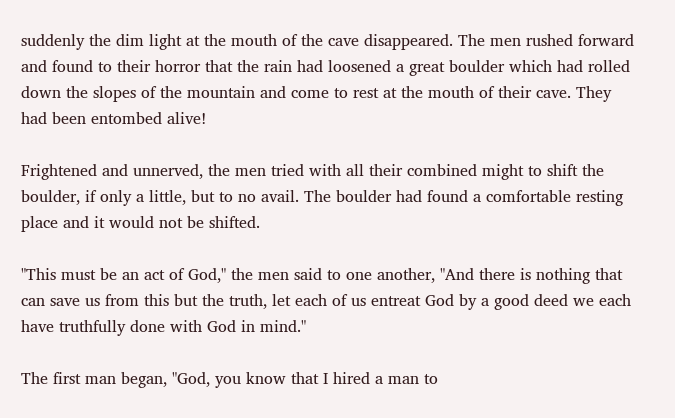suddenly the dim light at the mouth of the cave disappeared. The men rushed forward and found to their horror that the rain had loosened a great boulder which had rolled down the slopes of the mountain and come to rest at the mouth of their cave. They had been entombed alive!

Frightened and unnerved, the men tried with all their combined might to shift the boulder, if only a little, but to no avail. The boulder had found a comfortable resting place and it would not be shifted.

"This must be an act of God," the men said to one another, "And there is nothing that can save us from this but the truth, let each of us entreat God by a good deed we each have truthfully done with God in mind."

The first man began, "God, you know that I hired a man to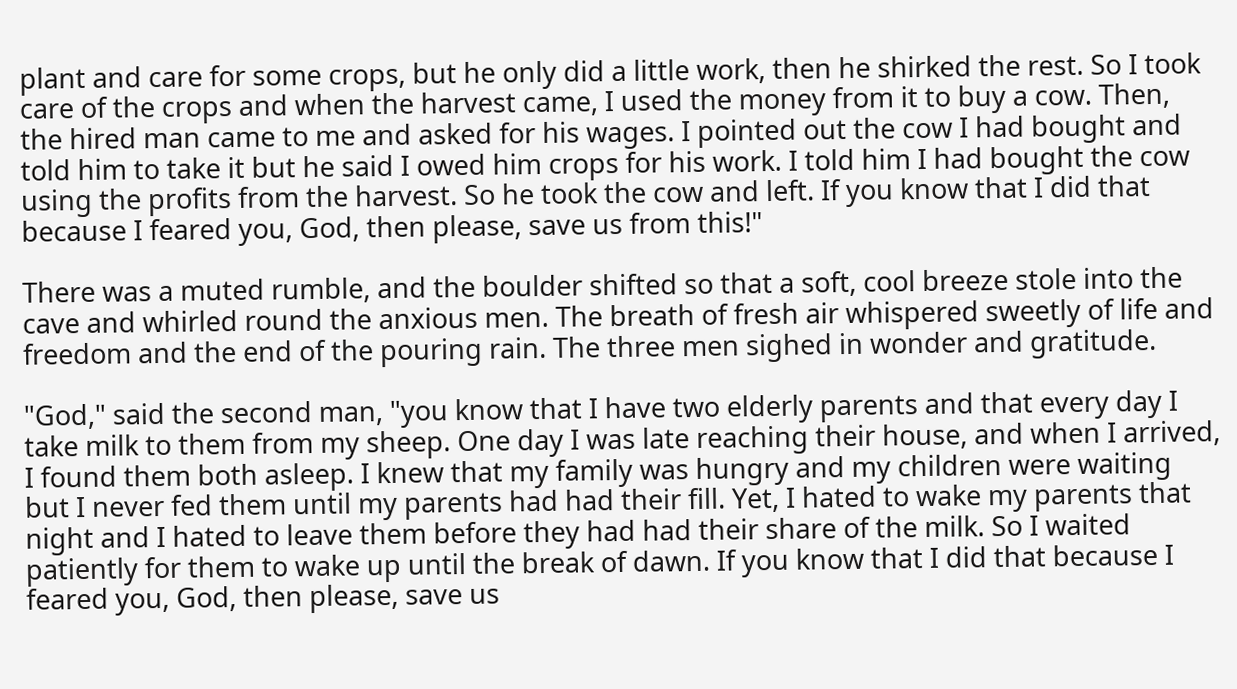plant and care for some crops, but he only did a little work, then he shirked the rest. So I took care of the crops and when the harvest came, I used the money from it to buy a cow. Then, the hired man came to me and asked for his wages. I pointed out the cow I had bought and told him to take it but he said I owed him crops for his work. I told him I had bought the cow using the profits from the harvest. So he took the cow and left. If you know that I did that because I feared you, God, then please, save us from this!"

There was a muted rumble, and the boulder shifted so that a soft, cool breeze stole into the cave and whirled round the anxious men. The breath of fresh air whispered sweetly of life and freedom and the end of the pouring rain. The three men sighed in wonder and gratitude.

"God," said the second man, "you know that I have two elderly parents and that every day I take milk to them from my sheep. One day I was late reaching their house, and when I arrived, I found them both asleep. I knew that my family was hungry and my children were waiting but I never fed them until my parents had had their fill. Yet, I hated to wake my parents that night and I hated to leave them before they had had their share of the milk. So I waited patiently for them to wake up until the break of dawn. If you know that I did that because I feared you, God, then please, save us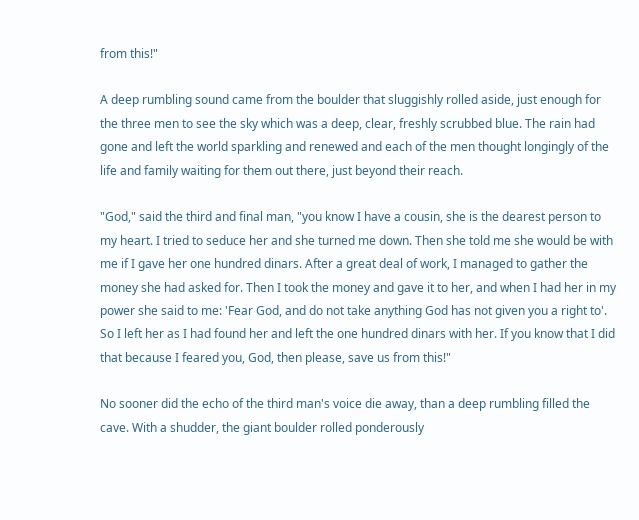from this!"

A deep rumbling sound came from the boulder that sluggishly rolled aside, just enough for the three men to see the sky which was a deep, clear, freshly scrubbed blue. The rain had gone and left the world sparkling and renewed and each of the men thought longingly of the life and family waiting for them out there, just beyond their reach.

"God," said the third and final man, "you know I have a cousin, she is the dearest person to my heart. I tried to seduce her and she turned me down. Then she told me she would be with me if I gave her one hundred dinars. After a great deal of work, I managed to gather the money she had asked for. Then I took the money and gave it to her, and when I had her in my power she said to me: 'Fear God, and do not take anything God has not given you a right to'. So I left her as I had found her and left the one hundred dinars with her. If you know that I did that because I feared you, God, then please, save us from this!"

No sooner did the echo of the third man's voice die away, than a deep rumbling filled the cave. With a shudder, the giant boulder rolled ponderously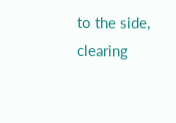to the side, clearing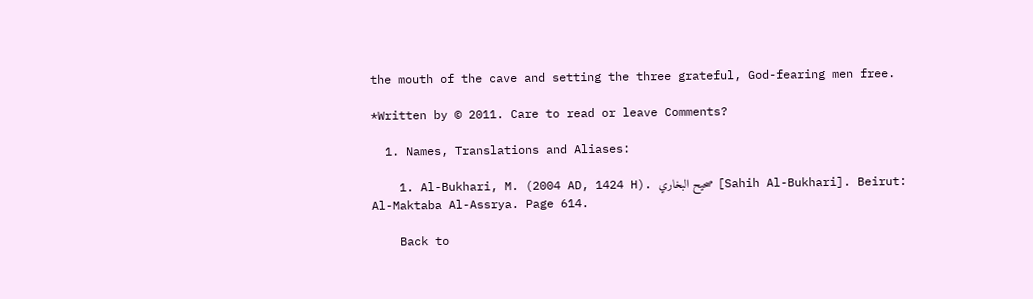the mouth of the cave and setting the three grateful, God-fearing men free.

*Written by © 2011. Care to read or leave Comments?

  1. Names, Translations and Aliases:

    1. Al-Bukhari, M. (2004 AD, 1424 H). صحيح البخاري [Sahih Al-Bukhari]. Beirut: Al-Maktaba Al-Assrya. Page 614.

    Back to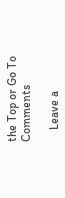the Top or Go To Comments

    Leave a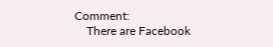Comment:
    There are Facebook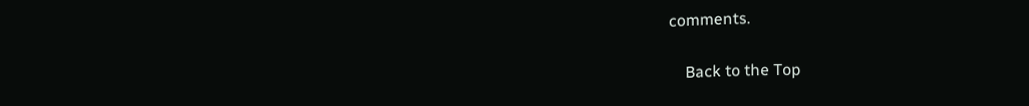comments.

    Back to the Top